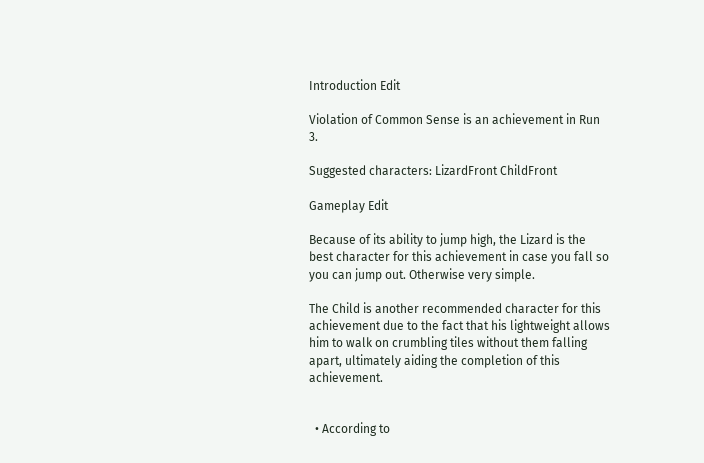Introduction Edit

Violation of Common Sense is an achievement in Run 3.

Suggested characters: LizardFront ChildFront

Gameplay Edit

Because of its ability to jump high, the Lizard is the best character for this achievement in case you fall so you can jump out. Otherwise very simple.

The Child is another recommended character for this achievement due to the fact that his lightweight allows him to walk on crumbling tiles without them falling apart, ultimately aiding the completion of this achievement.


  • According to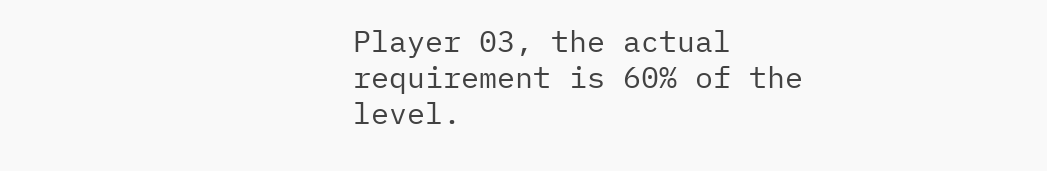Player 03, the actual requirement is 60% of the level.